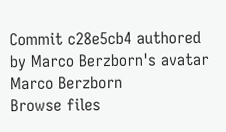Commit c28e5cb4 authored by Marco Berzborn's avatar Marco Berzborn
Browse files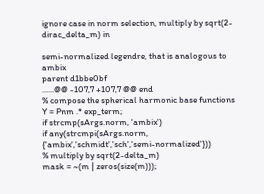ignore case in norm selection, multiply by sqrt(2-dirac_delta_m) in

semi-normalized legendre, that is analogous to ambix
parent d1bbe0bf
......@@ -107,7 +107,7 @@ end
% compose the spherical harmonic base functions
Y = Pnm .* exp_term;
if strcmp(sArgs.norm, 'ambix')
if any(strcmpi(sArgs.norm, {'ambix','schmidt','sch','semi-normalized'}))
% multiply by sqrt(2-delta_m)
mask = ~(m | zeros(size(m)));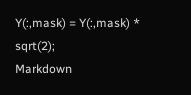Y(:,mask) = Y(:,mask) * sqrt(2);
Markdown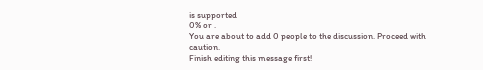is supported
0% or .
You are about to add 0 people to the discussion. Proceed with caution.
Finish editing this message first!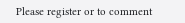Please register or to comment